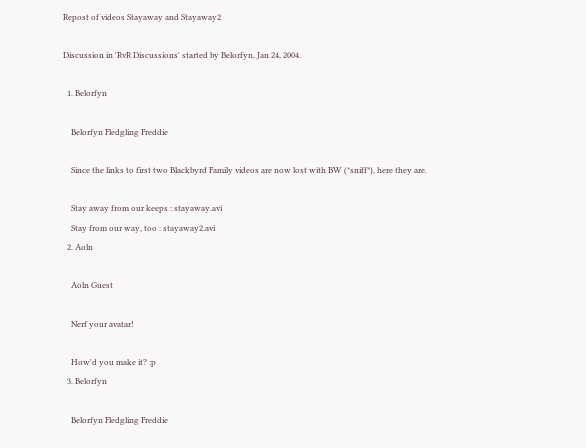Repost of videos Stayaway and Stayaway2

Discussion in 'RvR Discussions' started by Belorfyn, Jan 24, 2004.

  1. Belorfyn

    Belorfyn Fledgling Freddie

    Since the links to first two Blackbyrd Family videos are now lost with BW (*sniff*), here they are.

    Stay away from our keeps : stayaway.avi
    Stay from our way, too : stayaway2.avi
  2. Aoln

    Aoln Guest

    Nerf your avatar!

    How'd you make it? :p
  3. Belorfyn

    Belorfyn Fledgling Freddie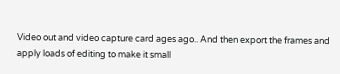Video out and video capture card ages ago.. And then export the frames and apply loads of editing to make it small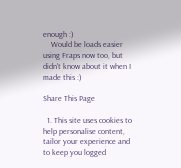enough :)
    Would be loads easier using Fraps now too, but didn't know about it when I made this :)

Share This Page

  1. This site uses cookies to help personalise content, tailor your experience and to keep you logged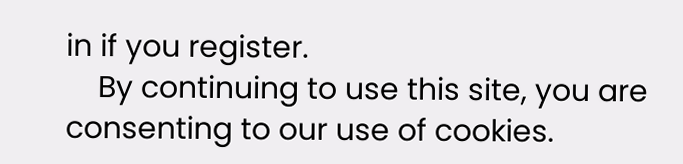in if you register.
    By continuing to use this site, you are consenting to our use of cookies.